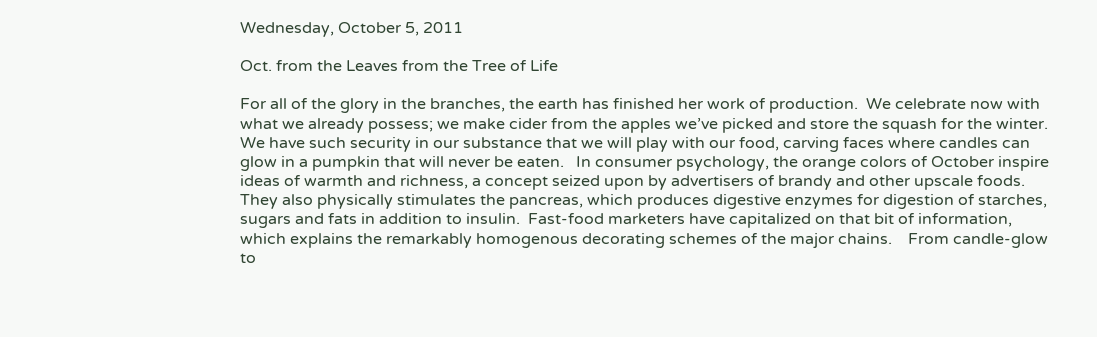Wednesday, October 5, 2011

Oct. from the Leaves from the Tree of Life

For all of the glory in the branches, the earth has finished her work of production.  We celebrate now with what we already possess; we make cider from the apples we’ve picked and store the squash for the winter.  We have such security in our substance that we will play with our food, carving faces where candles can glow in a pumpkin that will never be eaten.   In consumer psychology, the orange colors of October inspire ideas of warmth and richness, a concept seized upon by advertisers of brandy and other upscale foods. They also physically stimulates the pancreas, which produces digestive enzymes for digestion of starches, sugars and fats in addition to insulin.  Fast-food marketers have capitalized on that bit of information, which explains the remarkably homogenous decorating schemes of the major chains.    From candle-glow to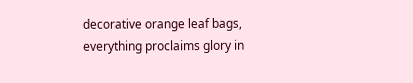decorative orange leaf bags, everything proclaims glory in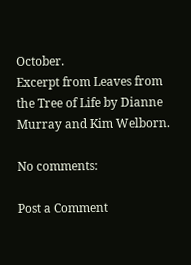October.
Excerpt from Leaves from the Tree of Life by Dianne Murray and Kim Welborn.

No comments:

Post a Comment